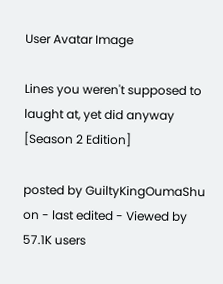User Avatar Image

Lines you weren't supposed to laught at, yet did anyway [Season 2 Edition]

posted by GuiltyKingOumaShu on - last edited - Viewed by 57.1K users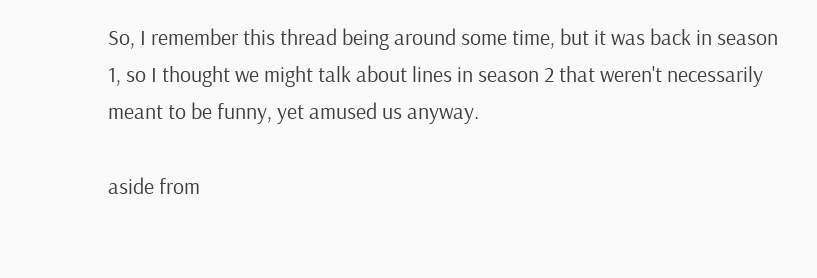So, I remember this thread being around some time, but it was back in season 1, so I thought we might talk about lines in season 2 that weren't necessarily meant to be funny, yet amused us anyway.

aside from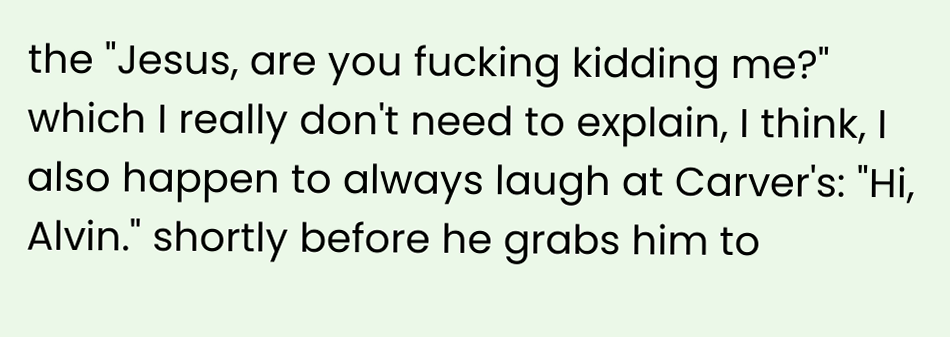the "Jesus, are you fucking kidding me?" which I really don't need to explain, I think, I also happen to always laugh at Carver's: "Hi, Alvin." shortly before he grabs him to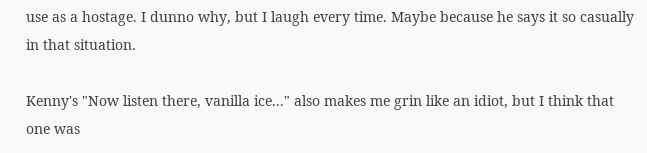use as a hostage. I dunno why, but I laugh every time. Maybe because he says it so casually in that situation.

Kenny's "Now listen there, vanilla ice..." also makes me grin like an idiot, but I think that one was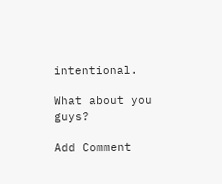intentional.

What about you guys?

Add Comment